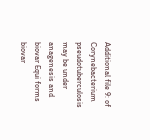Additional file 9: of Corynebacterium pseudotuberculosis may be under anagenesis and biovar Equi forms biovar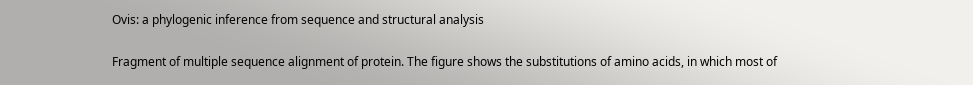Ovis: a phylogenic inference from sequence and structural analysis

Fragment of multiple sequence alignment of protein. The figure shows the substitutions of amino acids, in which most of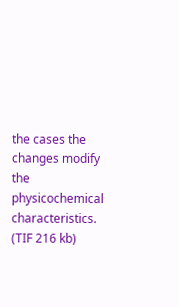the cases the changes modify the physicochemical characteristics. (TIF 216 kb)